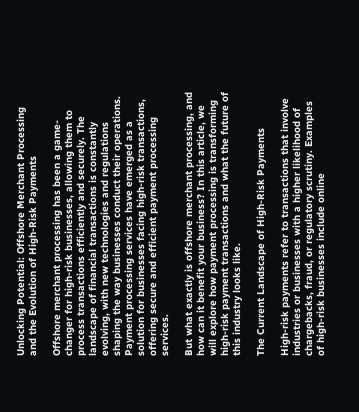Unlocking Potential: Offshore Merchant Processing and the Evolution of High-Risk Payments

Offshore merchant processing has been a game-changer for high-risk businesses, allowing them to process transactions efficiently and securely. The landscape of financial transactions is constantly evolving, with new technologies and regulations shaping the way businesses conduct their operations. Payment processing services have emerged as a solution for businesses facing high-risk transactions, offering secure and efficient payment processing services.

But what exactly is offshore merchant processing, and how can it benefit your business? In this article, we will explore how payment processing is transforming high-risk payment transactions and what the future of this industry looks like.

The Current Landscape of High-Risk Payments

High-risk payments refer to transactions that involve industries or businesses with a higher likelihood of chargebacks, fraud, or regulatory scrutiny. Examples of high-risk businesses include online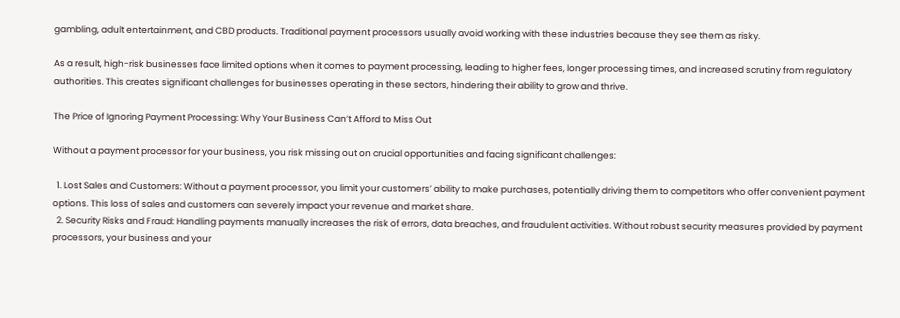gambling, adult entertainment, and CBD products. Traditional payment processors usually avoid working with these industries because they see them as risky.

As a result, high-risk businesses face limited options when it comes to payment processing, leading to higher fees, longer processing times, and increased scrutiny from regulatory authorities. This creates significant challenges for businesses operating in these sectors, hindering their ability to grow and thrive.

The Price of Ignoring Payment Processing: Why Your Business Can’t Afford to Miss Out

Without a payment processor for your business, you risk missing out on crucial opportunities and facing significant challenges:

  1. Lost Sales and Customers: Without a payment processor, you limit your customers’ ability to make purchases, potentially driving them to competitors who offer convenient payment options. This loss of sales and customers can severely impact your revenue and market share.
  2. Security Risks and Fraud: Handling payments manually increases the risk of errors, data breaches, and fraudulent activities. Without robust security measures provided by payment processors, your business and your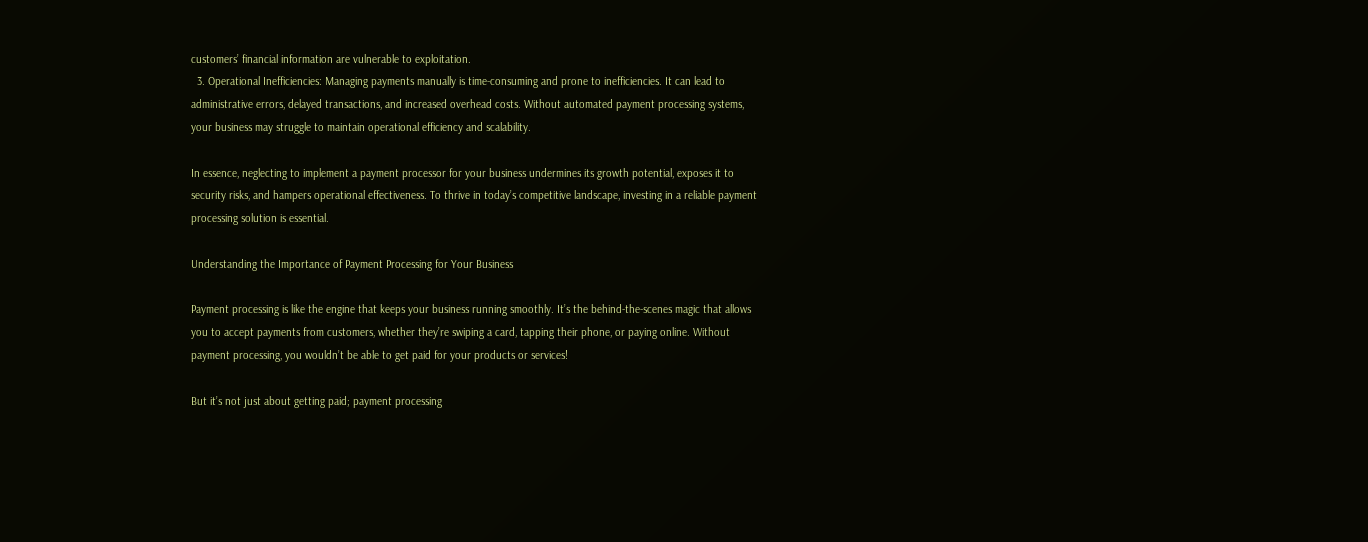customers’ financial information are vulnerable to exploitation.
  3. Operational Inefficiencies: Managing payments manually is time-consuming and prone to inefficiencies. It can lead to administrative errors, delayed transactions, and increased overhead costs. Without automated payment processing systems, your business may struggle to maintain operational efficiency and scalability.

In essence, neglecting to implement a payment processor for your business undermines its growth potential, exposes it to security risks, and hampers operational effectiveness. To thrive in today’s competitive landscape, investing in a reliable payment processing solution is essential.

Understanding the Importance of Payment Processing for Your Business

Payment processing is like the engine that keeps your business running smoothly. It’s the behind-the-scenes magic that allows you to accept payments from customers, whether they’re swiping a card, tapping their phone, or paying online. Without payment processing, you wouldn’t be able to get paid for your products or services!

But it’s not just about getting paid; payment processing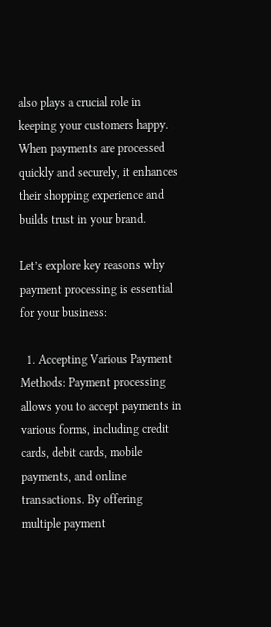also plays a crucial role in keeping your customers happy. When payments are processed quickly and securely, it enhances their shopping experience and builds trust in your brand.

Let’s explore key reasons why payment processing is essential for your business:

  1. Accepting Various Payment Methods: Payment processing allows you to accept payments in various forms, including credit cards, debit cards, mobile payments, and online transactions. By offering multiple payment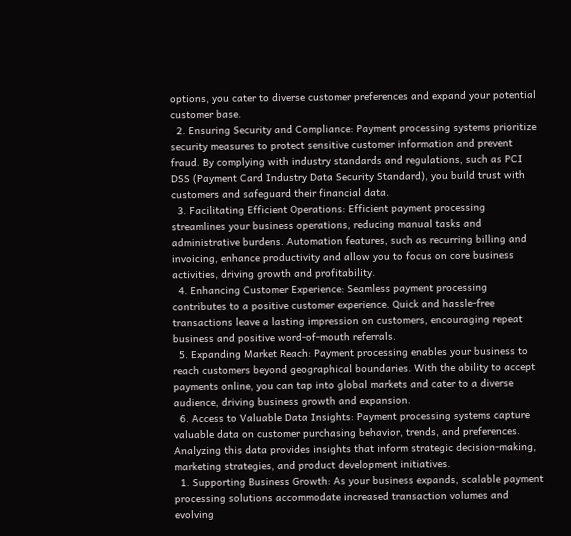options, you cater to diverse customer preferences and expand your potential customer base.
  2. Ensuring Security and Compliance: Payment processing systems prioritize security measures to protect sensitive customer information and prevent fraud. By complying with industry standards and regulations, such as PCI DSS (Payment Card Industry Data Security Standard), you build trust with customers and safeguard their financial data.
  3. Facilitating Efficient Operations: Efficient payment processing streamlines your business operations, reducing manual tasks and administrative burdens. Automation features, such as recurring billing and invoicing, enhance productivity and allow you to focus on core business activities, driving growth and profitability.
  4. Enhancing Customer Experience: Seamless payment processing contributes to a positive customer experience. Quick and hassle-free transactions leave a lasting impression on customers, encouraging repeat business and positive word-of-mouth referrals.
  5. Expanding Market Reach: Payment processing enables your business to reach customers beyond geographical boundaries. With the ability to accept payments online, you can tap into global markets and cater to a diverse audience, driving business growth and expansion.
  6. Access to Valuable Data Insights: Payment processing systems capture valuable data on customer purchasing behavior, trends, and preferences. Analyzing this data provides insights that inform strategic decision-making, marketing strategies, and product development initiatives.
  1. Supporting Business Growth: As your business expands, scalable payment processing solutions accommodate increased transaction volumes and evolving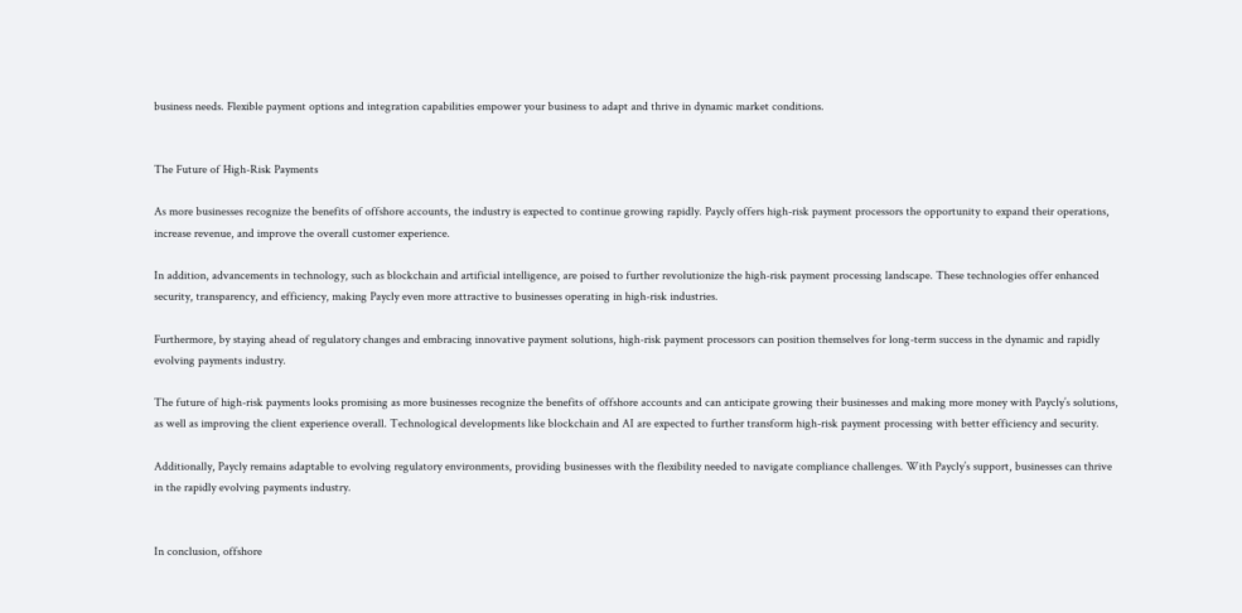business needs. Flexible payment options and integration capabilities empower your business to adapt and thrive in dynamic market conditions.


The Future of High-Risk Payments

As more businesses recognize the benefits of offshore accounts, the industry is expected to continue growing rapidly. Paycly offers high-risk payment processors the opportunity to expand their operations, increase revenue, and improve the overall customer experience.

In addition, advancements in technology, such as blockchain and artificial intelligence, are poised to further revolutionize the high-risk payment processing landscape. These technologies offer enhanced security, transparency, and efficiency, making Paycly even more attractive to businesses operating in high-risk industries.

Furthermore, by staying ahead of regulatory changes and embracing innovative payment solutions, high-risk payment processors can position themselves for long-term success in the dynamic and rapidly evolving payments industry.

The future of high-risk payments looks promising as more businesses recognize the benefits of offshore accounts and can anticipate growing their businesses and making more money with Paycly’s solutions, as well as improving the client experience overall. Technological developments like blockchain and AI are expected to further transform high-risk payment processing with better efficiency and security.

Additionally, Paycly remains adaptable to evolving regulatory environments, providing businesses with the flexibility needed to navigate compliance challenges. With Paycly’s support, businesses can thrive in the rapidly evolving payments industry.


In conclusion, offshore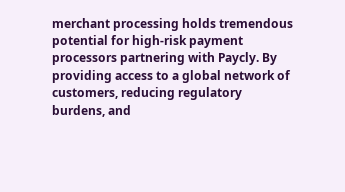merchant processing holds tremendous potential for high-risk payment processors partnering with Paycly. By providing access to a global network of customers, reducing regulatory burdens, and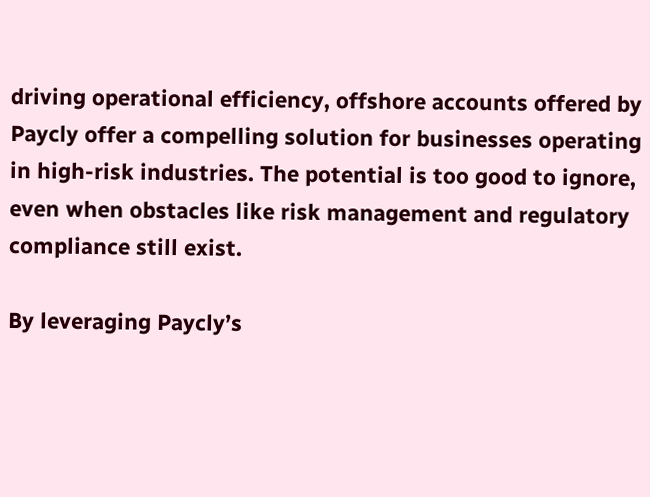driving operational efficiency, offshore accounts offered by Paycly offer a compelling solution for businesses operating in high-risk industries. The potential is too good to ignore, even when obstacles like risk management and regulatory compliance still exist.

By leveraging Paycly’s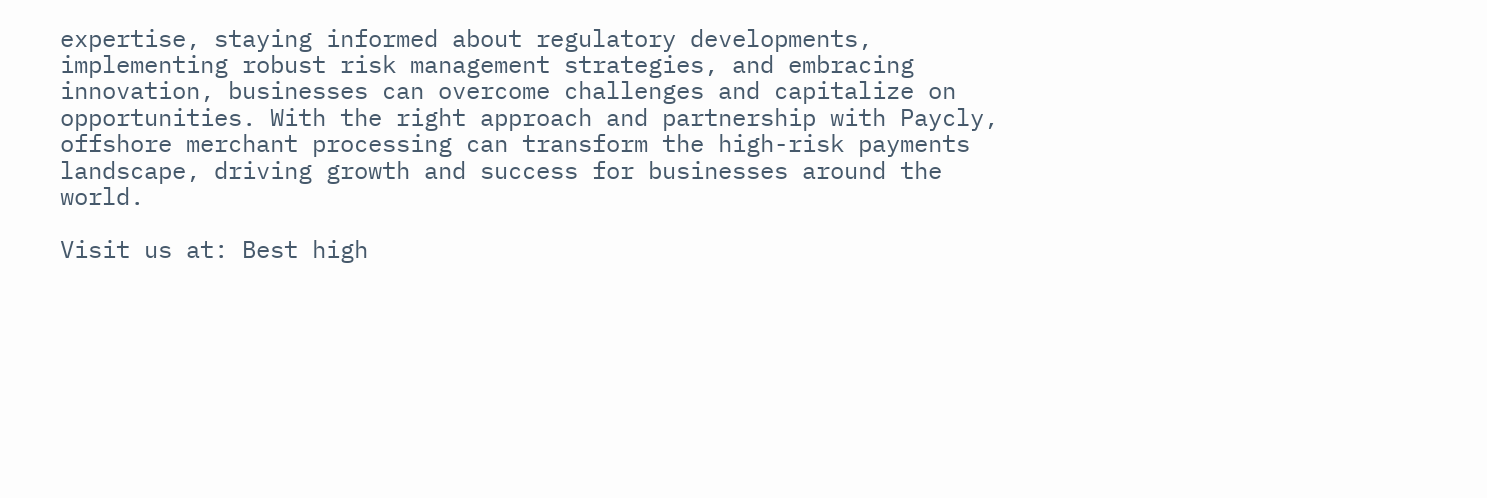expertise, staying informed about regulatory developments, implementing robust risk management strategies, and embracing innovation, businesses can overcome challenges and capitalize on opportunities. With the right approach and partnership with Paycly, offshore merchant processing can transform the high-risk payments landscape, driving growth and success for businesses around the world.

Visit us at: Best high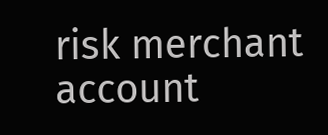risk merchant account